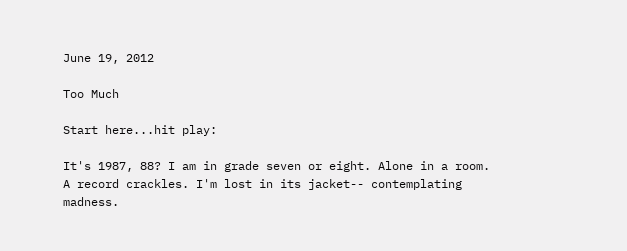June 19, 2012

Too Much

Start here...hit play:

It's 1987, 88? I am in grade seven or eight. Alone in a room. A record crackles. I'm lost in its jacket-- contemplating madness.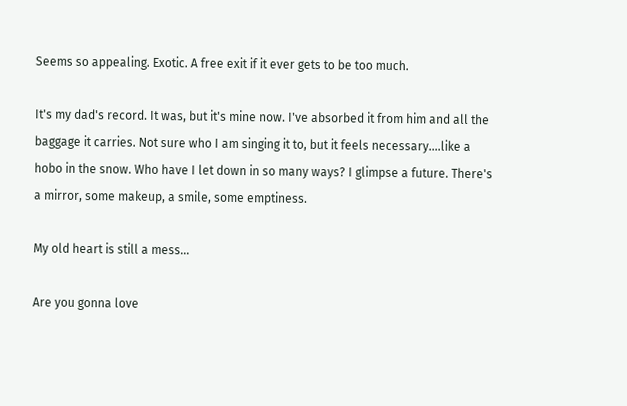Seems so appealing. Exotic. A free exit if it ever gets to be too much.

It's my dad's record. It was, but it's mine now. I've absorbed it from him and all the baggage it carries. Not sure who I am singing it to, but it feels necessary....like a hobo in the snow. Who have I let down in so many ways? I glimpse a future. There's a mirror, some makeup, a smile, some emptiness.

My old heart is still a mess...

Are you gonna love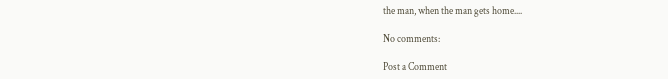the man, when the man gets home....

No comments:

Post a Comment